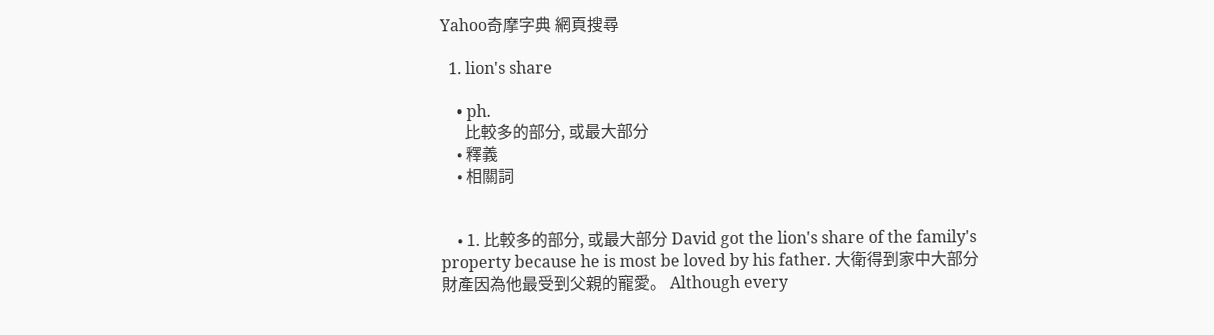Yahoo奇摩字典 網頁搜尋

  1. lion's share

    • ph.
      比較多的部分, 或最大部分
    • 釋義
    • 相關詞


    • 1. 比較多的部分, 或最大部分 David got the lion's share of the family's property because he is most be loved by his father. 大衛得到家中大部分財產因為他最受到父親的寵愛。 Although every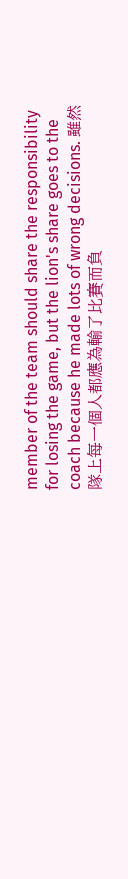member of the team should share the responsibility for losing the game, but the lion's share goes to the coach because he made lots of wrong decisions. 雖然隊上每一個人都應為輸了比賽而負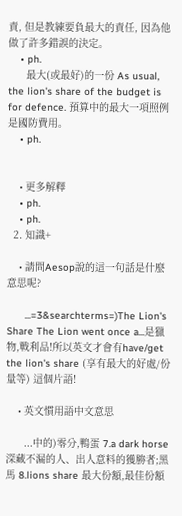責, 但是教練要負最大的責任, 因為他做了許多錯誤的決定。
    • ph.
      最大(或最好)的一份 As usual, the lion's share of the budget is for defence. 預算中的最大一項照例是國防費用。
    • ph.


    • 更多解釋
    • ph.
    • ph.
  2. 知識+

    • 請問Aesop說的這一句話是什麼意思呢?

      ...=3&searchterms=)The Lion's Share The Lion went once a...是獵物,戰利品!所以英文才會有have/get the lion's share (享有最大的好處/份量等) 這個片語!

    • 英文慣用語中文意思

      ...中的)零分,鴨蛋 7.a dark horse 深藏不漏的人、出人意料的獲勝者;黑馬 8.lions share 最大份額,最佳份額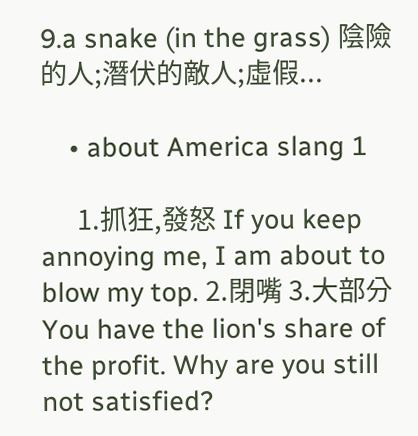9.a snake (in the grass) 陰險的人;潛伏的敵人;虛假...

    • about America slang 1

      1.抓狂,發怒 If you keep annoying me, I am about to blow my top. 2.閉嘴 3.大部分 You have the lion's share of the profit. Why are you still not satisfied?